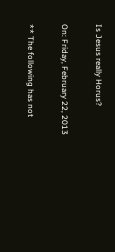Is Jesus really Horus?

On: Friday, February 22, 2013

** The following has not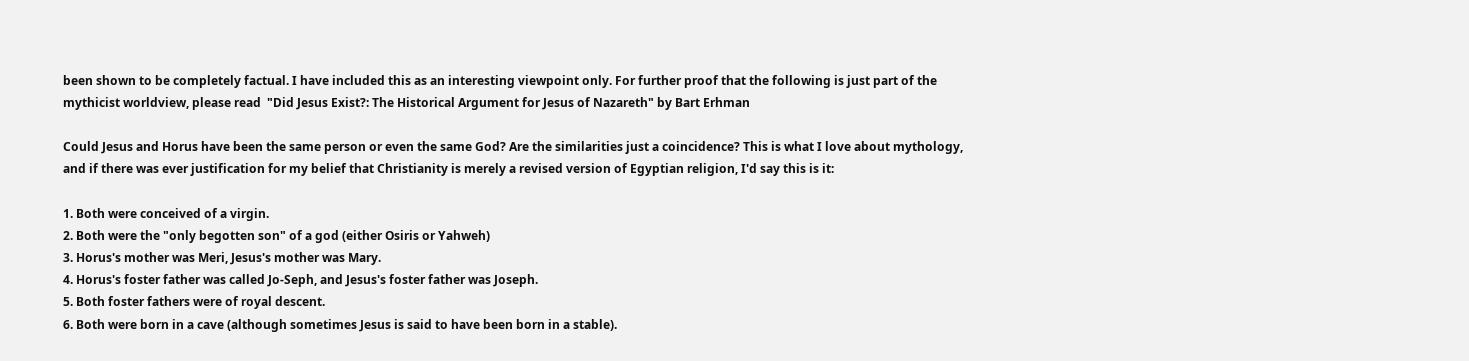been shown to be completely factual. I have included this as an interesting viewpoint only. For further proof that the following is just part of the mythicist worldview, please read  "Did Jesus Exist?: The Historical Argument for Jesus of Nazareth" by Bart Erhman

Could Jesus and Horus have been the same person or even the same God? Are the similarities just a coincidence? This is what I love about mythology, and if there was ever justification for my belief that Christianity is merely a revised version of Egyptian religion, I'd say this is it:

1. Both were conceived of a virgin.
2. Both were the "only begotten son" of a god (either Osiris or Yahweh)
3. Horus's mother was Meri, Jesus's mother was Mary.
4. Horus's foster father was called Jo-Seph, and Jesus's foster father was Joseph.
5. Both foster fathers were of royal descent.
6. Both were born in a cave (although sometimes Jesus is said to have been born in a stable).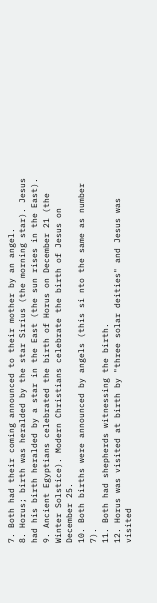7. Both had their coming announced to their mother by an angel.
8. Horus; birth was heralded by the star Sirius (the morning star). Jesus had his birth heralded by a star in the East (the sun rises in the East).
9. Ancient Egyptians celebrated the birth of Horus on December 21 (the Winter Solstice). Modern Christians celebrate the birth of Jesus on December 25.
10. Both births were announced by angels (this si nto the same as number 7).
11. Both had shepherds witnessing the birth.
12. Horus was visited at birth by "three solar deities" and Jesus was visited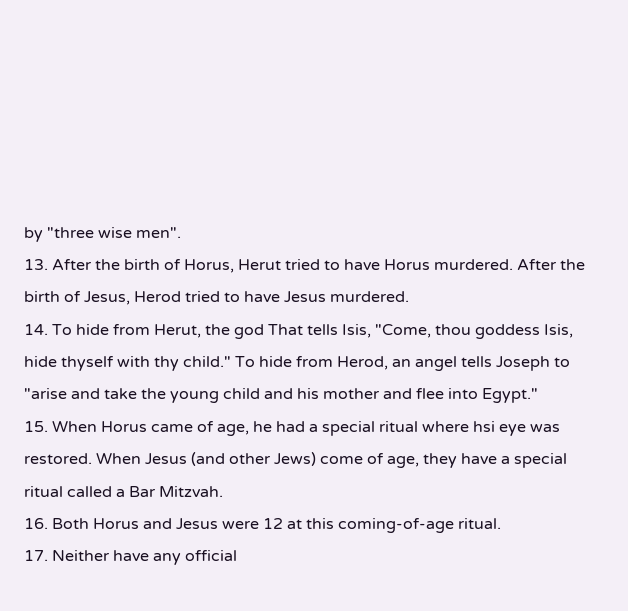by "three wise men".
13. After the birth of Horus, Herut tried to have Horus murdered. After the birth of Jesus, Herod tried to have Jesus murdered.
14. To hide from Herut, the god That tells Isis, "Come, thou goddess Isis, hide thyself with thy child." To hide from Herod, an angel tells Joseph to "arise and take the young child and his mother and flee into Egypt."
15. When Horus came of age, he had a special ritual where hsi eye was restored. When Jesus (and other Jews) come of age, they have a special ritual called a Bar Mitzvah.
16. Both Horus and Jesus were 12 at this coming-of-age ritual.
17. Neither have any official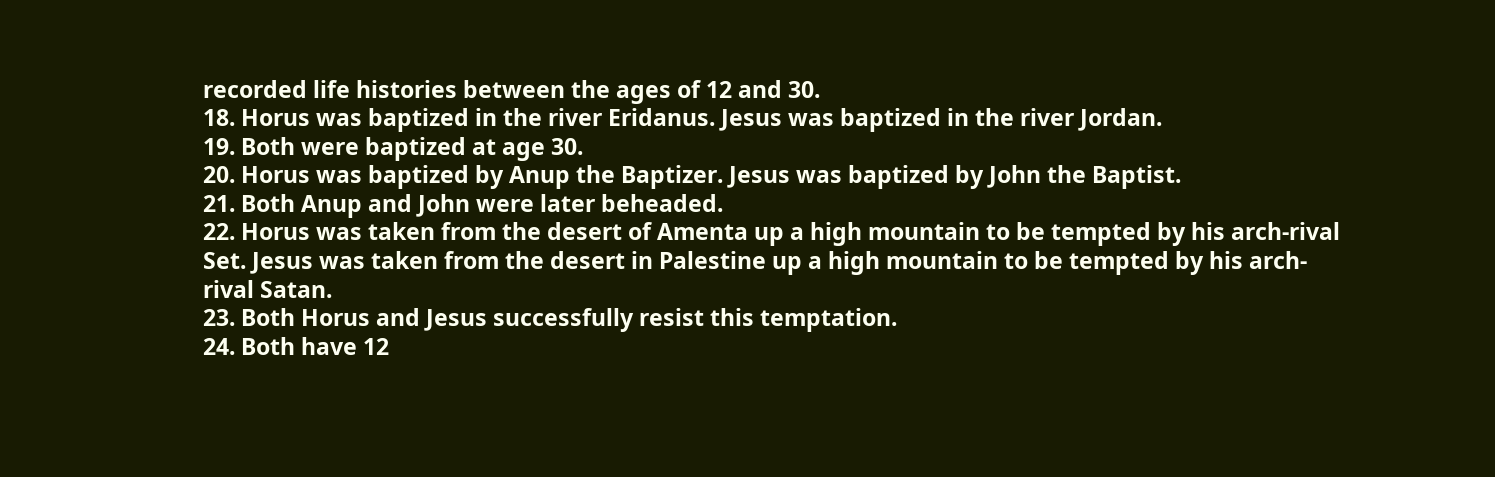recorded life histories between the ages of 12 and 30.
18. Horus was baptized in the river Eridanus. Jesus was baptized in the river Jordan.
19. Both were baptized at age 30.
20. Horus was baptized by Anup the Baptizer. Jesus was baptized by John the Baptist.
21. Both Anup and John were later beheaded.
22. Horus was taken from the desert of Amenta up a high mountain to be tempted by his arch-rival Set. Jesus was taken from the desert in Palestine up a high mountain to be tempted by his arch-rival Satan.
23. Both Horus and Jesus successfully resist this temptation.
24. Both have 12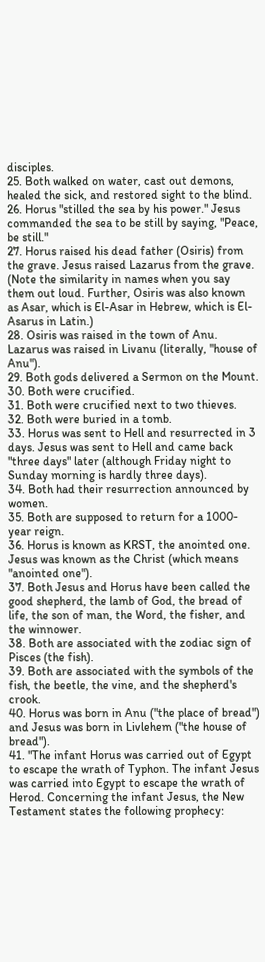disciples.
25. Both walked on water, cast out demons, healed the sick, and restored sight to the blind.
26. Horus "stilled the sea by his power." Jesus commanded the sea to be still by saying, "Peace, be still."
27. Horus raised his dead father (Osiris) from the grave. Jesus raised Lazarus from the grave. (Note the similarity in names when you say them out loud. Further, Osiris was also known as Asar, which is El-Asar in Hebrew, which is El-Asarus in Latin.)
28. Osiris was raised in the town of Anu. Lazarus was raised in Livanu (literally, "house of Anu").
29. Both gods delivered a Sermon on the Mount.
30. Both were crucified.
31. Both were crucified next to two thieves.
32. Both were buried in a tomb.
33. Horus was sent to Hell and resurrected in 3 days. Jesus was sent to Hell and came back "three days" later (although Friday night to Sunday morning is hardly three days).
34. Both had their resurrection announced by women.
35. Both are supposed to return for a 1000-year reign.
36. Horus is known as KRST, the anointed one. Jesus was known as the Christ (which means "anointed one").
37. Both Jesus and Horus have been called the good shepherd, the lamb of God, the bread of life, the son of man, the Word, the fisher, and the winnower.
38. Both are associated with the zodiac sign of Pisces (the fish).
39. Both are associated with the symbols of the fish, the beetle, the vine, and the shepherd's crook.
40. Horus was born in Anu ("the place of bread") and Jesus was born in Livlehem ("the house of bread").
41. "The infant Horus was carried out of Egypt to escape the wrath of Typhon. The infant Jesus was carried into Egypt to escape the wrath of Herod. Concerning the infant Jesus, the New Testament states the following prophecy: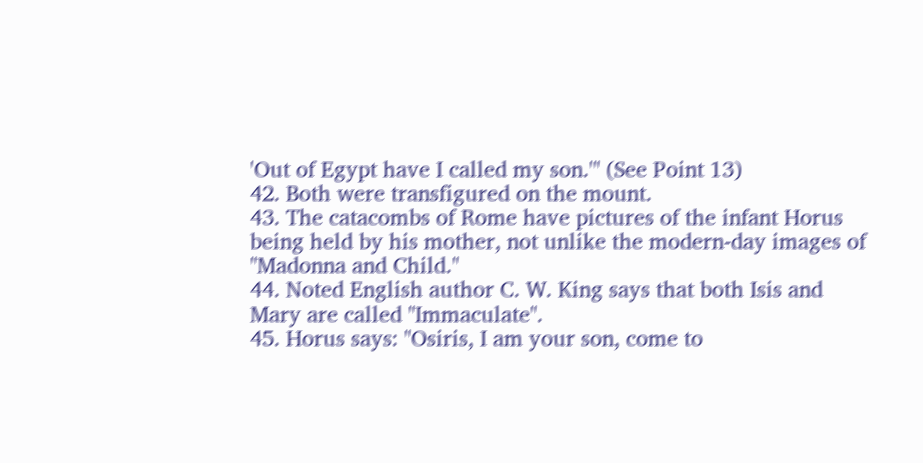'Out of Egypt have I called my son.'" (See Point 13)
42. Both were transfigured on the mount.
43. The catacombs of Rome have pictures of the infant Horus being held by his mother, not unlike the modern-day images of "Madonna and Child."
44. Noted English author C. W. King says that both Isis and Mary are called "Immaculate".
45. Horus says: "Osiris, I am your son, come to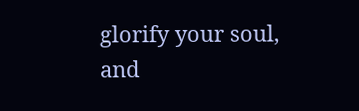glorify your soul, and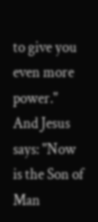to give you even more power." And Jesus says: "Now is the Son of Man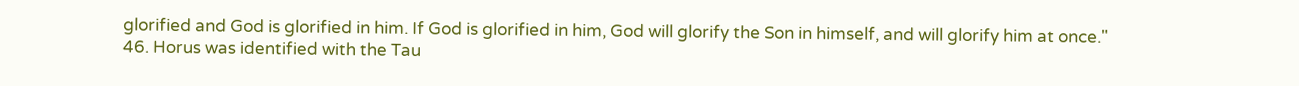glorified and God is glorified in him. If God is glorified in him, God will glorify the Son in himself, and will glorify him at once."
46. Horus was identified with the Tau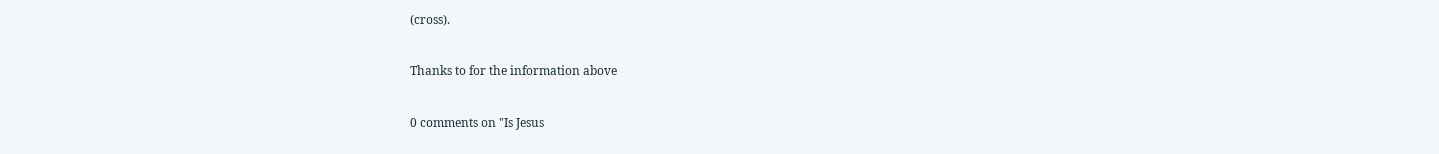(cross).

Thanks to for the information above

0 comments on "Is Jesus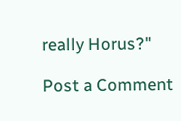really Horus?"

Post a Comment